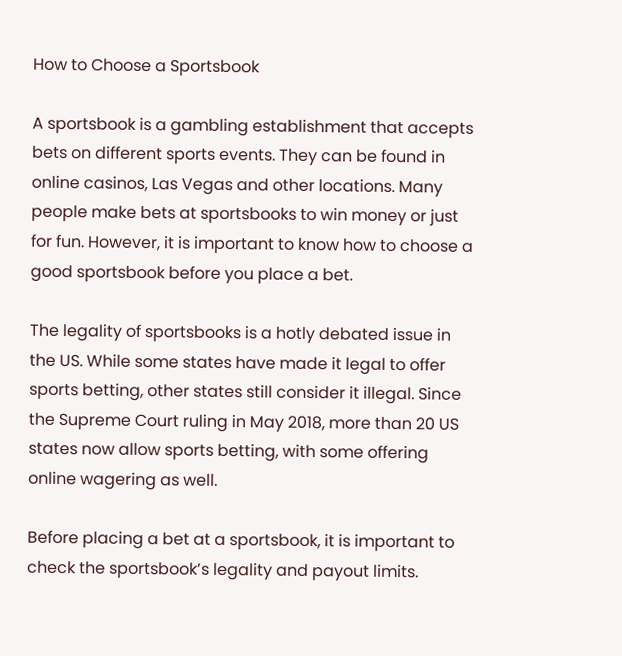How to Choose a Sportsbook

A sportsbook is a gambling establishment that accepts bets on different sports events. They can be found in online casinos, Las Vegas and other locations. Many people make bets at sportsbooks to win money or just for fun. However, it is important to know how to choose a good sportsbook before you place a bet.

The legality of sportsbooks is a hotly debated issue in the US. While some states have made it legal to offer sports betting, other states still consider it illegal. Since the Supreme Court ruling in May 2018, more than 20 US states now allow sports betting, with some offering online wagering as well.

Before placing a bet at a sportsbook, it is important to check the sportsbook’s legality and payout limits.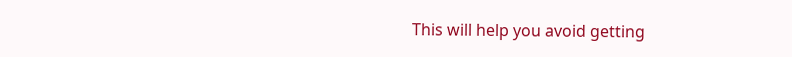This will help you avoid getting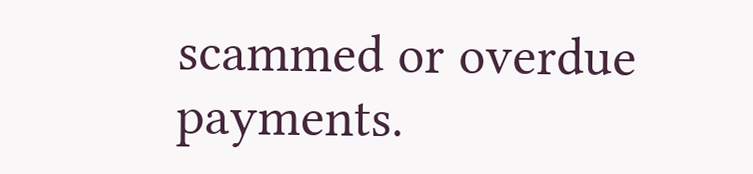scammed or overdue payments.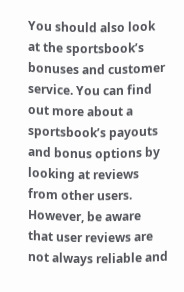You should also look at the sportsbook’s bonuses and customer service. You can find out more about a sportsbook’s payouts and bonus options by looking at reviews from other users. However, be aware that user reviews are not always reliable and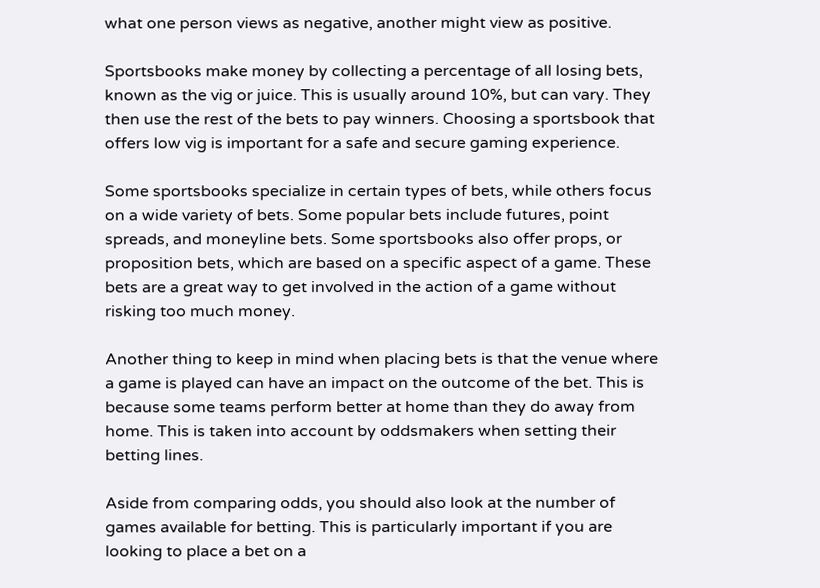what one person views as negative, another might view as positive.

Sportsbooks make money by collecting a percentage of all losing bets, known as the vig or juice. This is usually around 10%, but can vary. They then use the rest of the bets to pay winners. Choosing a sportsbook that offers low vig is important for a safe and secure gaming experience.

Some sportsbooks specialize in certain types of bets, while others focus on a wide variety of bets. Some popular bets include futures, point spreads, and moneyline bets. Some sportsbooks also offer props, or proposition bets, which are based on a specific aspect of a game. These bets are a great way to get involved in the action of a game without risking too much money.

Another thing to keep in mind when placing bets is that the venue where a game is played can have an impact on the outcome of the bet. This is because some teams perform better at home than they do away from home. This is taken into account by oddsmakers when setting their betting lines.

Aside from comparing odds, you should also look at the number of games available for betting. This is particularly important if you are looking to place a bet on a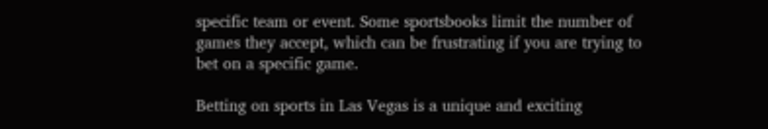specific team or event. Some sportsbooks limit the number of games they accept, which can be frustrating if you are trying to bet on a specific game.

Betting on sports in Las Vegas is a unique and exciting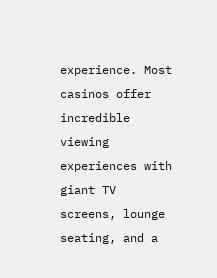experience. Most casinos offer incredible viewing experiences with giant TV screens, lounge seating, and a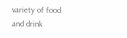variety of food and drink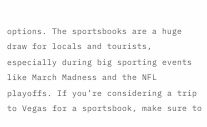options. The sportsbooks are a huge draw for locals and tourists, especially during big sporting events like March Madness and the NFL playoffs. If you’re considering a trip to Vegas for a sportsbook, make sure to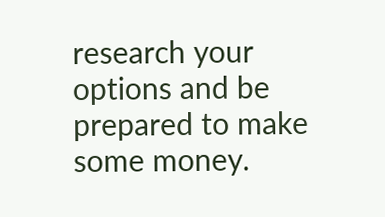research your options and be prepared to make some money.